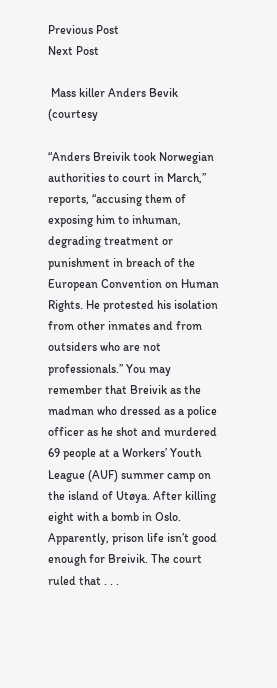Previous Post
Next Post

 Mass killer Anders Bevik (courtesy

“Anders Breivik took Norwegian authorities to court in March,” reports, “accusing them of exposing him to inhuman, degrading treatment or punishment in breach of the European Convention on Human Rights. He protested his isolation from other inmates and from outsiders who are not professionals.” You may remember that Breivik as the madman who dressed as a police officer as he shot and murdered 69 people at a Workers’ Youth League (AUF) summer camp on the island of Utøya. After killing eight with a bomb in Oslo. Apparently, prison life isn’t good enough for Breivik. The court ruled that . . .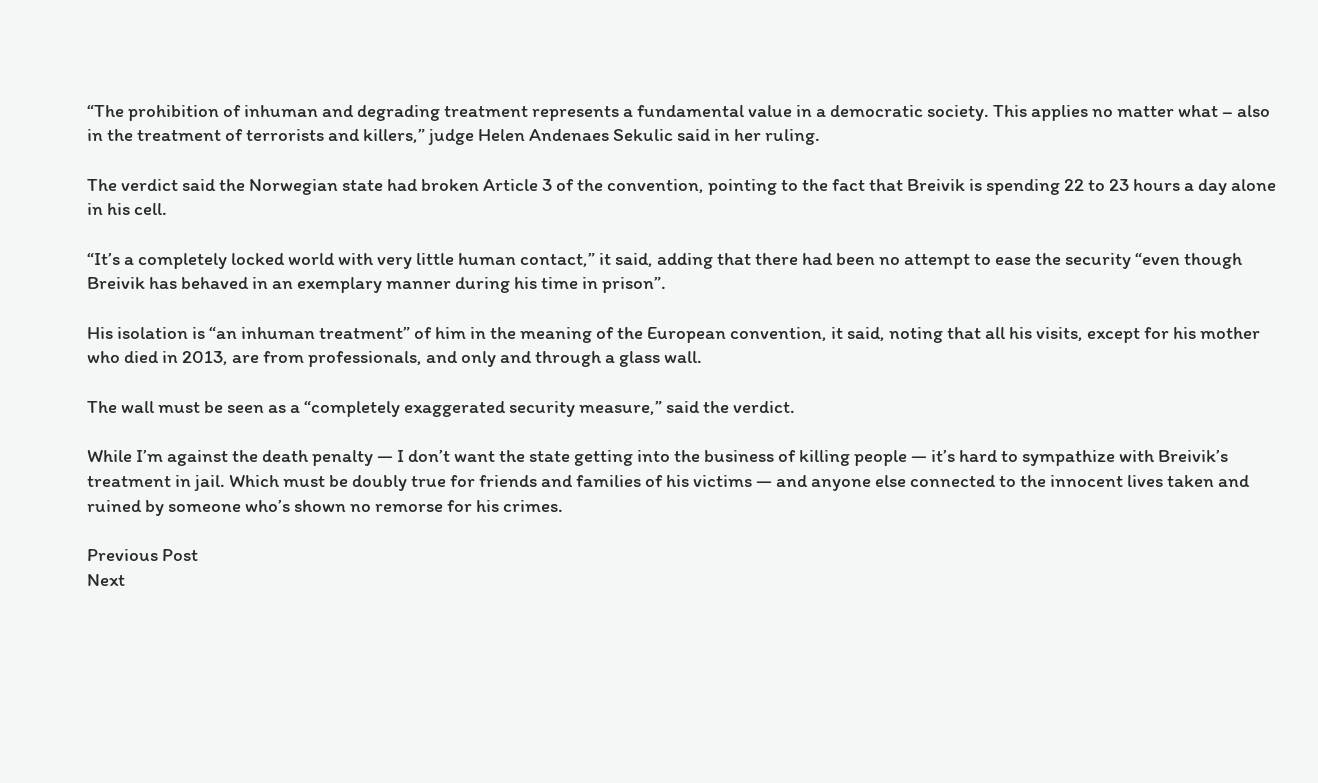“The prohibition of inhuman and degrading treatment represents a fundamental value in a democratic society. This applies no matter what – also in the treatment of terrorists and killers,” judge Helen Andenaes Sekulic said in her ruling.

The verdict said the Norwegian state had broken Article 3 of the convention, pointing to the fact that Breivik is spending 22 to 23 hours a day alone in his cell.

“It’s a completely locked world with very little human contact,” it said, adding that there had been no attempt to ease the security “even though Breivik has behaved in an exemplary manner during his time in prison”.

His isolation is “an inhuman treatment” of him in the meaning of the European convention, it said, noting that all his visits, except for his mother who died in 2013, are from professionals, and only and through a glass wall.

The wall must be seen as a “completely exaggerated security measure,” said the verdict.

While I’m against the death penalty — I don’t want the state getting into the business of killing people — it’s hard to sympathize with Breivik’s treatment in jail. Which must be doubly true for friends and families of his victims — and anyone else connected to the innocent lives taken and ruined by someone who’s shown no remorse for his crimes.

Previous Post
Next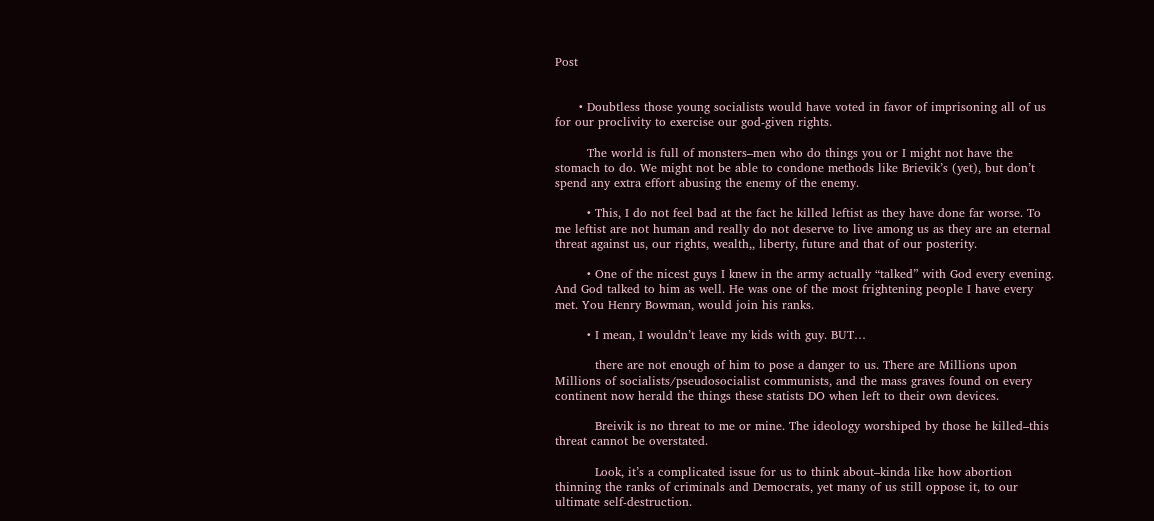Post


      • Doubtless those young socialists would have voted in favor of imprisoning all of us for our proclivity to exercise our god-given rights.

        The world is full of monsters–men who do things you or I might not have the stomach to do. We might not be able to condone methods like Brievik’s (yet), but don’t spend any extra effort abusing the enemy of the enemy.

        • This, I do not feel bad at the fact he killed leftist as they have done far worse. To me leftist are not human and really do not deserve to live among us as they are an eternal threat against us, our rights, wealth,, liberty, future and that of our posterity.

        • One of the nicest guys I knew in the army actually “talked” with God every evening. And God talked to him as well. He was one of the most frightening people I have every met. You Henry Bowman, would join his ranks.

        • I mean, I wouldn’t leave my kids with guy. BUT…

          there are not enough of him to pose a danger to us. There are Millions upon Millions of socialists/pseudosocialist communists, and the mass graves found on every continent now herald the things these statists DO when left to their own devices.

          Breivik is no threat to me or mine. The ideology worshiped by those he killed–this threat cannot be overstated.

          Look, it’s a complicated issue for us to think about–kinda like how abortion thinning the ranks of criminals and Democrats, yet many of us still oppose it, to our ultimate self-destruction.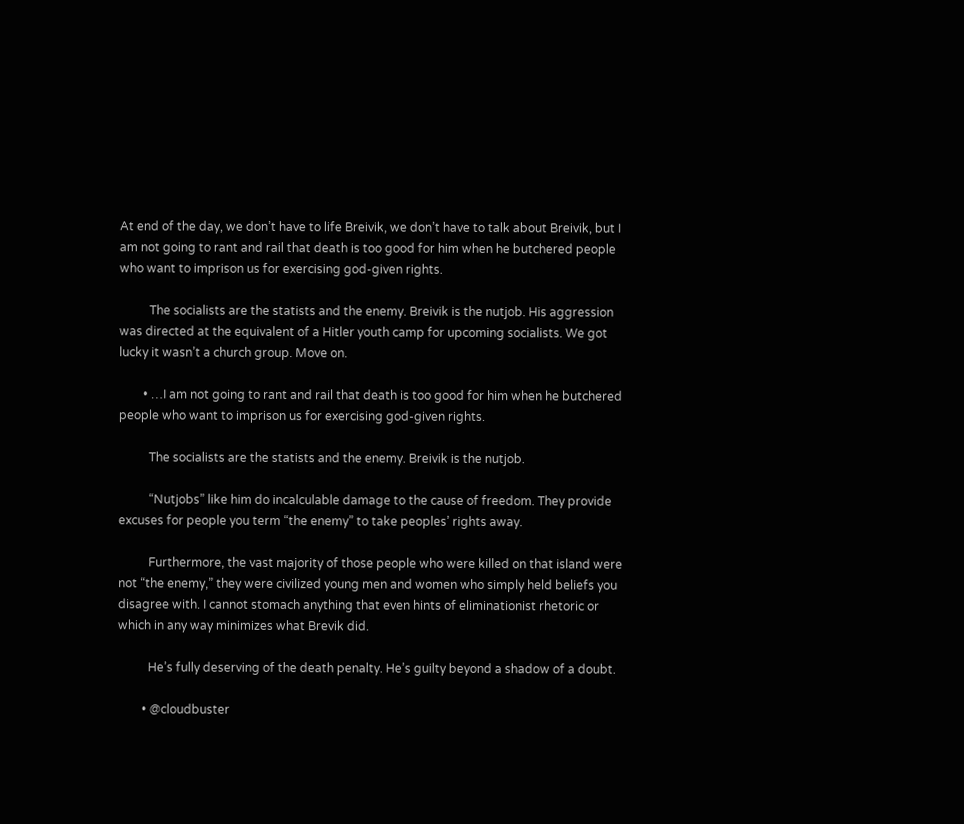At end of the day, we don’t have to life Breivik, we don’t have to talk about Breivik, but I am not going to rant and rail that death is too good for him when he butchered people who want to imprison us for exercising god-given rights.

          The socialists are the statists and the enemy. Breivik is the nutjob. His aggression was directed at the equivalent of a Hitler youth camp for upcoming socialists. We got lucky it wasn’t a church group. Move on.

        • …I am not going to rant and rail that death is too good for him when he butchered people who want to imprison us for exercising god-given rights.

          The socialists are the statists and the enemy. Breivik is the nutjob.

          “Nutjobs” like him do incalculable damage to the cause of freedom. They provide excuses for people you term “the enemy” to take peoples’ rights away.

          Furthermore, the vast majority of those people who were killed on that island were not “the enemy,” they were civilized young men and women who simply held beliefs you disagree with. I cannot stomach anything that even hints of eliminationist rhetoric or which in any way minimizes what Brevik did.

          He’s fully deserving of the death penalty. He’s guilty beyond a shadow of a doubt.

        • @cloudbuster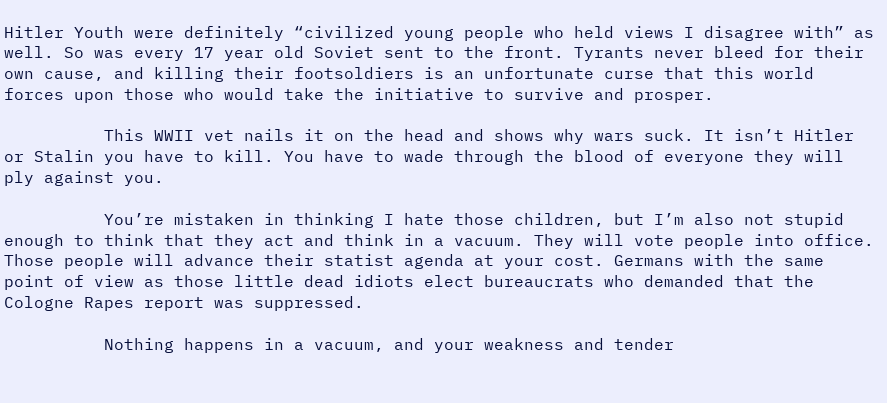Hitler Youth were definitely “civilized young people who held views I disagree with” as well. So was every 17 year old Soviet sent to the front. Tyrants never bleed for their own cause, and killing their footsoldiers is an unfortunate curse that this world forces upon those who would take the initiative to survive and prosper.

          This WWII vet nails it on the head and shows why wars suck. It isn’t Hitler or Stalin you have to kill. You have to wade through the blood of everyone they will ply against you.

          You’re mistaken in thinking I hate those children, but I’m also not stupid enough to think that they act and think in a vacuum. They will vote people into office. Those people will advance their statist agenda at your cost. Germans with the same point of view as those little dead idiots elect bureaucrats who demanded that the Cologne Rapes report was suppressed.

          Nothing happens in a vacuum, and your weakness and tender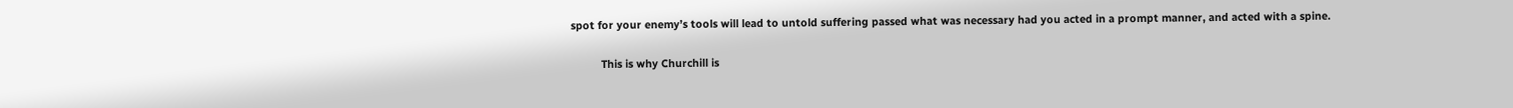spot for your enemy’s tools will lead to untold suffering passed what was necessary had you acted in a prompt manner, and acted with a spine.

          This is why Churchill is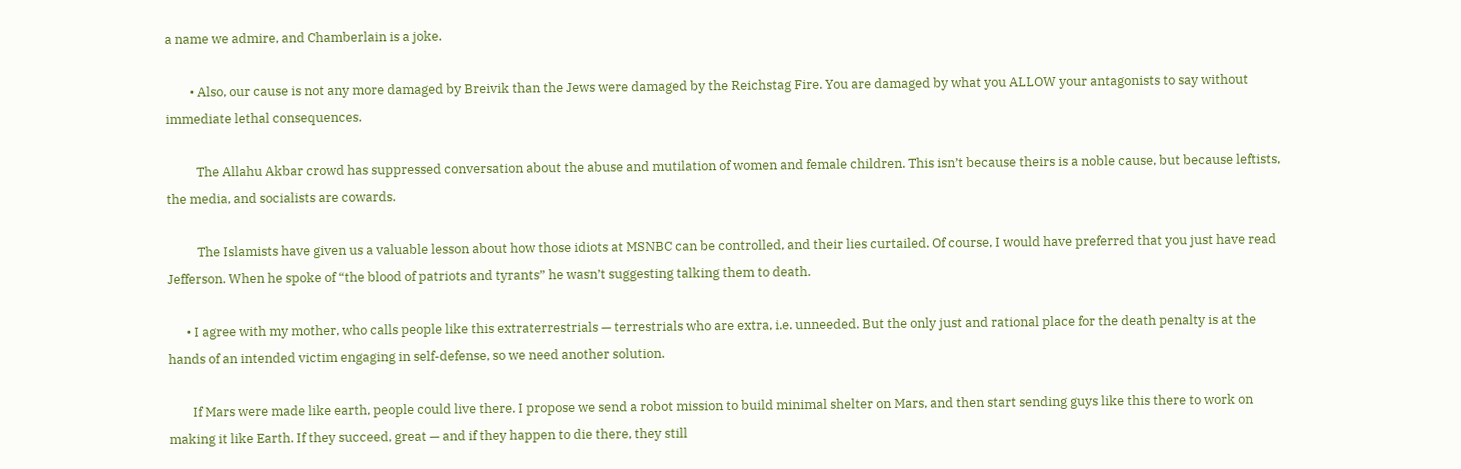a name we admire, and Chamberlain is a joke.

        • Also, our cause is not any more damaged by Breivik than the Jews were damaged by the Reichstag Fire. You are damaged by what you ALLOW your antagonists to say without immediate lethal consequences.

          The Allahu Akbar crowd has suppressed conversation about the abuse and mutilation of women and female children. This isn’t because theirs is a noble cause, but because leftists, the media, and socialists are cowards.

          The Islamists have given us a valuable lesson about how those idiots at MSNBC can be controlled, and their lies curtailed. Of course, I would have preferred that you just have read Jefferson. When he spoke of “the blood of patriots and tyrants” he wasn’t suggesting talking them to death.

      • I agree with my mother, who calls people like this extraterrestrials — terrestrials who are extra, i.e. unneeded. But the only just and rational place for the death penalty is at the hands of an intended victim engaging in self-defense, so we need another solution.

        If Mars were made like earth, people could live there. I propose we send a robot mission to build minimal shelter on Mars, and then start sending guys like this there to work on making it like Earth. If they succeed, great — and if they happen to die there, they still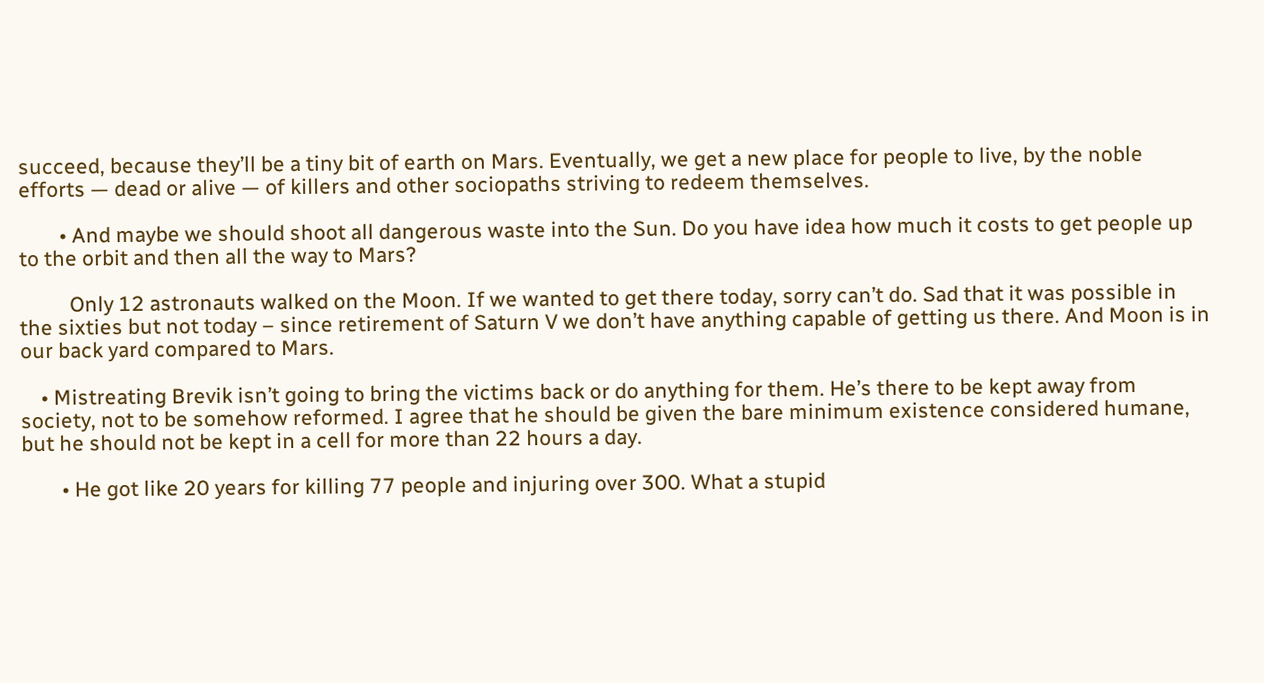succeed, because they’ll be a tiny bit of earth on Mars. Eventually, we get a new place for people to live, by the noble efforts — dead or alive — of killers and other sociopaths striving to redeem themselves.

        • And maybe we should shoot all dangerous waste into the Sun. Do you have idea how much it costs to get people up to the orbit and then all the way to Mars?

          Only 12 astronauts walked on the Moon. If we wanted to get there today, sorry can’t do. Sad that it was possible in the sixties but not today – since retirement of Saturn V we don’t have anything capable of getting us there. And Moon is in our back yard compared to Mars.

    • Mistreating Brevik isn’t going to bring the victims back or do anything for them. He’s there to be kept away from society, not to be somehow reformed. I agree that he should be given the bare minimum existence considered humane, but he should not be kept in a cell for more than 22 hours a day.

        • He got like 20 years for killing 77 people and injuring over 300. What a stupid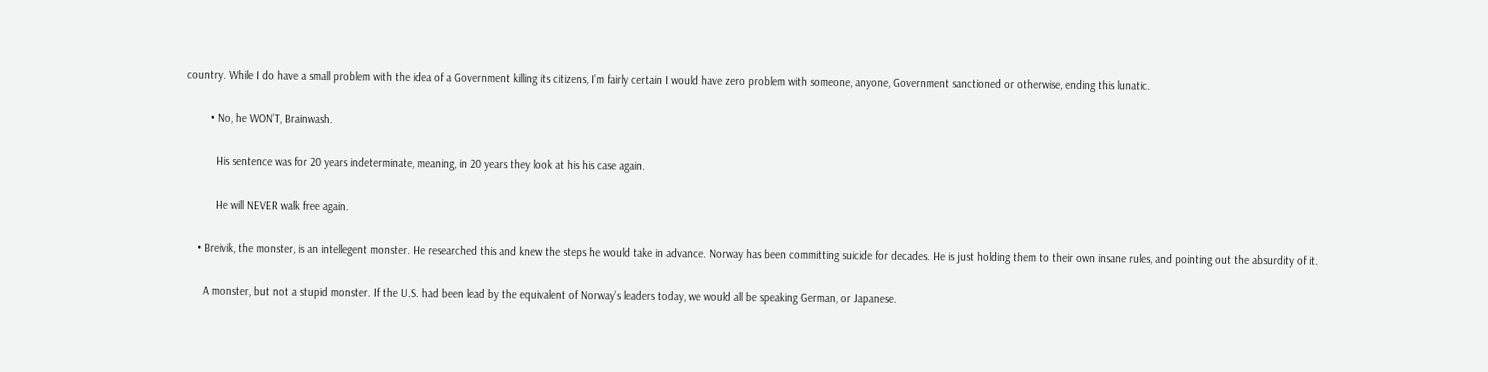country. While I do have a small problem with the idea of a Government killing its citizens, I’m fairly certain I would have zero problem with someone, anyone, Government sanctioned or otherwise, ending this lunatic.

        • No, he WON’T, Brainwash.

          His sentence was for 20 years indeterminate, meaning, in 20 years they look at his his case again.

          He will NEVER walk free again.

    • Breivik, the monster, is an intellegent monster. He researched this and knew the steps he would take in advance. Norway has been committing suicide for decades. He is just holding them to their own insane rules, and pointing out the absurdity of it.

      A monster, but not a stupid monster. If the U.S. had been lead by the equivalent of Norway’s leaders today, we would all be speaking German, or Japanese.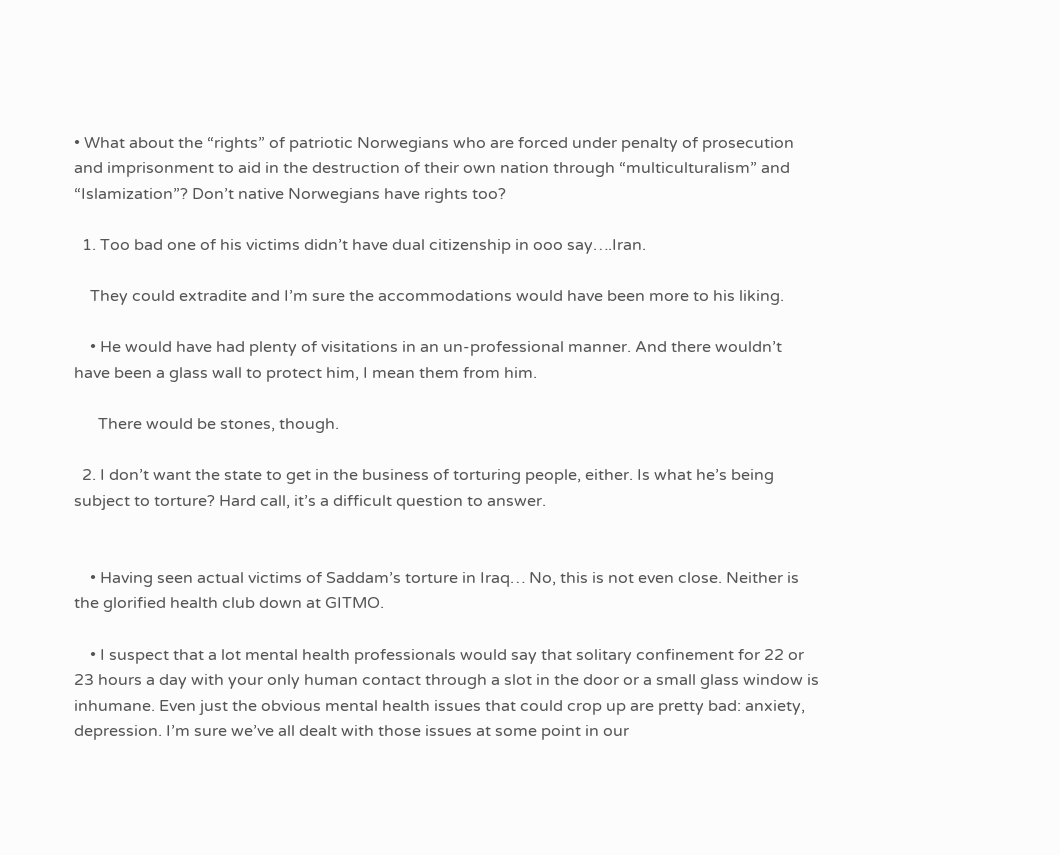• What about the “rights” of patriotic Norwegians who are forced under penalty of prosecution and imprisonment to aid in the destruction of their own nation through “multiculturalism” and “Islamization”? Don’t native Norwegians have rights too?

  1. Too bad one of his victims didn’t have dual citizenship in ooo say….Iran.

    They could extradite and I’m sure the accommodations would have been more to his liking.

    • He would have had plenty of visitations in an un-professional manner. And there wouldn’t have been a glass wall to protect him, I mean them from him.

      There would be stones, though.

  2. I don’t want the state to get in the business of torturing people, either. Is what he’s being subject to torture? Hard call, it’s a difficult question to answer.


    • Having seen actual victims of Saddam’s torture in Iraq… No, this is not even close. Neither is the glorified health club down at GITMO.

    • I suspect that a lot mental health professionals would say that solitary confinement for 22 or 23 hours a day with your only human contact through a slot in the door or a small glass window is inhumane. Even just the obvious mental health issues that could crop up are pretty bad: anxiety, depression. I’m sure we’ve all dealt with those issues at some point in our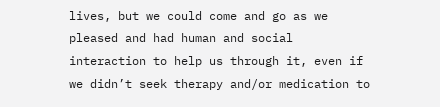lives, but we could come and go as we pleased and had human and social interaction to help us through it, even if we didn’t seek therapy and/or medication to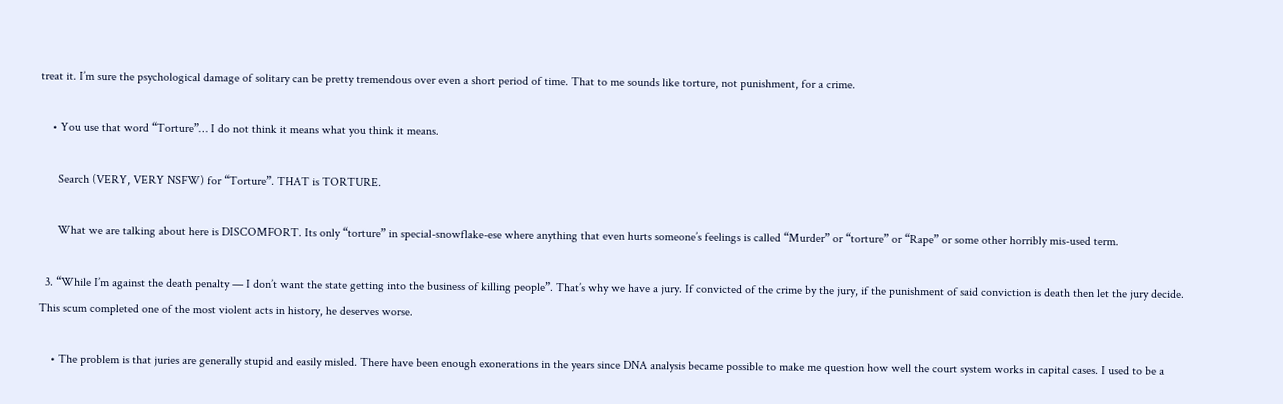treat it. I’m sure the psychological damage of solitary can be pretty tremendous over even a short period of time. That to me sounds like torture, not punishment, for a crime.

    • You use that word “Torture”… I do not think it means what you think it means.

      Search (VERY, VERY NSFW) for “Torture”. THAT is TORTURE.

      What we are talking about here is DISCOMFORT. Its only “torture” in special-snowflake-ese where anything that even hurts someone’s feelings is called “Murder” or “torture” or “Rape” or some other horribly mis-used term.

  3. “While I’m against the death penalty — I don’t want the state getting into the business of killing people”. That’s why we have a jury. If convicted of the crime by the jury, if the punishment of said conviction is death then let the jury decide. This scum completed one of the most violent acts in history, he deserves worse.

    • The problem is that juries are generally stupid and easily misled. There have been enough exonerations in the years since DNA analysis became possible to make me question how well the court system works in capital cases. I used to be a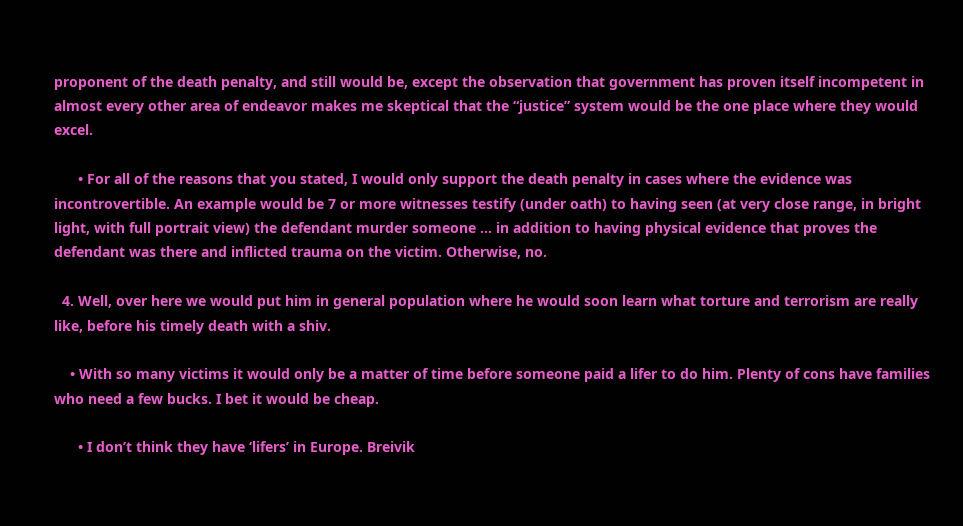proponent of the death penalty, and still would be, except the observation that government has proven itself incompetent in almost every other area of endeavor makes me skeptical that the “justice” system would be the one place where they would excel.

      • For all of the reasons that you stated, I would only support the death penalty in cases where the evidence was incontrovertible. An example would be 7 or more witnesses testify (under oath) to having seen (at very close range, in bright light, with full portrait view) the defendant murder someone … in addition to having physical evidence that proves the defendant was there and inflicted trauma on the victim. Otherwise, no.

  4. Well, over here we would put him in general population where he would soon learn what torture and terrorism are really like, before his timely death with a shiv.

    • With so many victims it would only be a matter of time before someone paid a lifer to do him. Plenty of cons have families who need a few bucks. I bet it would be cheap.

      • I don’t think they have ‘lifers’ in Europe. Breivik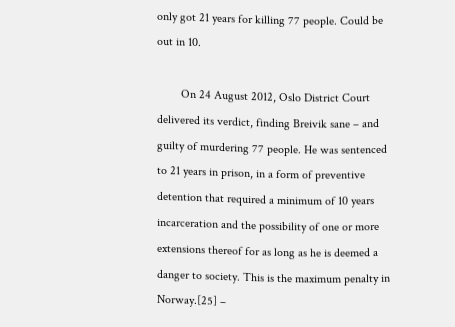only got 21 years for killing 77 people. Could be out in 10.

        On 24 August 2012, Oslo District Court delivered its verdict, finding Breivik sane – and guilty of murdering 77 people. He was sentenced to 21 years in prison, in a form of preventive detention that required a minimum of 10 years incarceration and the possibility of one or more extensions thereof for as long as he is deemed a danger to society. This is the maximum penalty in Norway.[25] –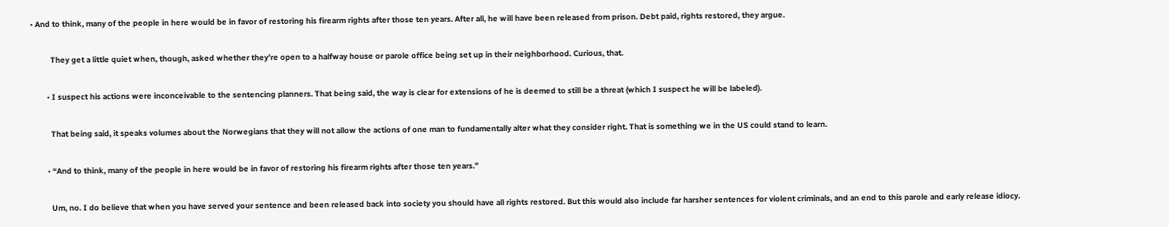• And to think, many of the people in here would be in favor of restoring his firearm rights after those ten years. After all, he will have been released from prison. Debt paid, rights restored, they argue.

          They get a little quiet when, though, asked whether they’re open to a halfway house or parole office being set up in their neighborhood. Curious, that.

        • I suspect his actions were inconceivable to the sentencing planners. That being said, the way is clear for extensions of he is deemed to still be a threat (which I suspect he will be labeled).

          That being said, it speaks volumes about the Norwegians that they will not allow the actions of one man to fundamentally alter what they consider right. That is something we in the US could stand to learn.

        • “And to think, many of the people in here would be in favor of restoring his firearm rights after those ten years.”

          Um, no. I do believe that when you have served your sentence and been released back into society you should have all rights restored. But this would also include far harsher sentences for violent criminals, and an end to this parole and early release idiocy.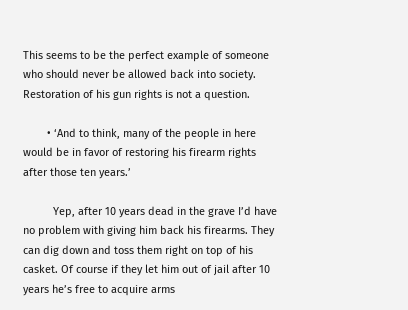This seems to be the perfect example of someone who should never be allowed back into society. Restoration of his gun rights is not a question.

        • ‘And to think, many of the people in here would be in favor of restoring his firearm rights after those ten years.’

          Yep, after 10 years dead in the grave I’d have no problem with giving him back his firearms. They can dig down and toss them right on top of his casket. Of course if they let him out of jail after 10 years he’s free to acquire arms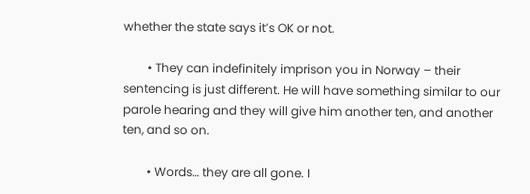whether the state says it’s OK or not.

        • They can indefinitely imprison you in Norway – their sentencing is just different. He will have something similar to our parole hearing and they will give him another ten, and another ten, and so on.

        • Words… they are all gone. I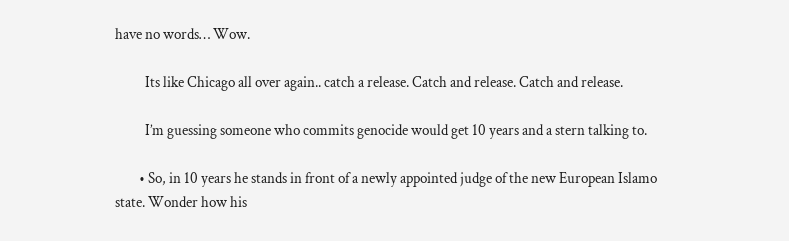have no words… Wow.

          Its like Chicago all over again.. catch a release. Catch and release. Catch and release.

          I’m guessing someone who commits genocide would get 10 years and a stern talking to.

        • So, in 10 years he stands in front of a newly appointed judge of the new European Islamo state. Wonder how his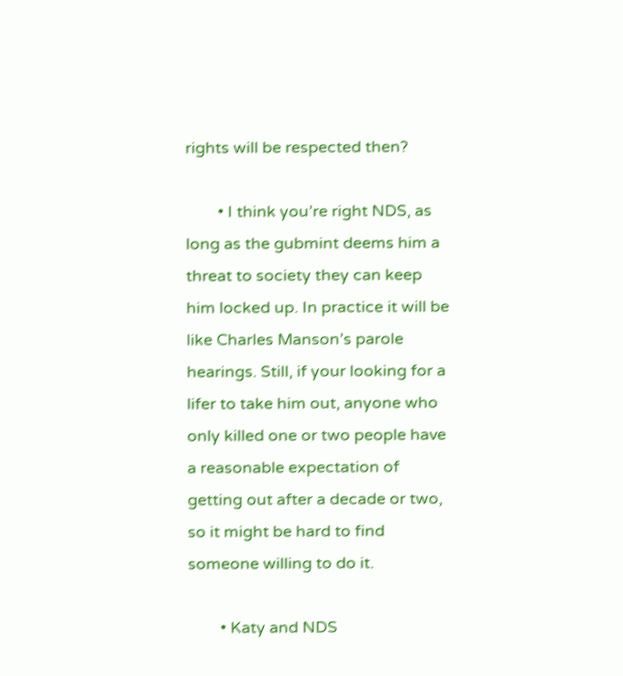rights will be respected then?

        • I think you’re right NDS, as long as the gubmint deems him a threat to society they can keep him locked up. In practice it will be like Charles Manson’s parole hearings. Still, if your looking for a lifer to take him out, anyone who only killed one or two people have a reasonable expectation of getting out after a decade or two, so it might be hard to find someone willing to do it.

        • Katy and NDS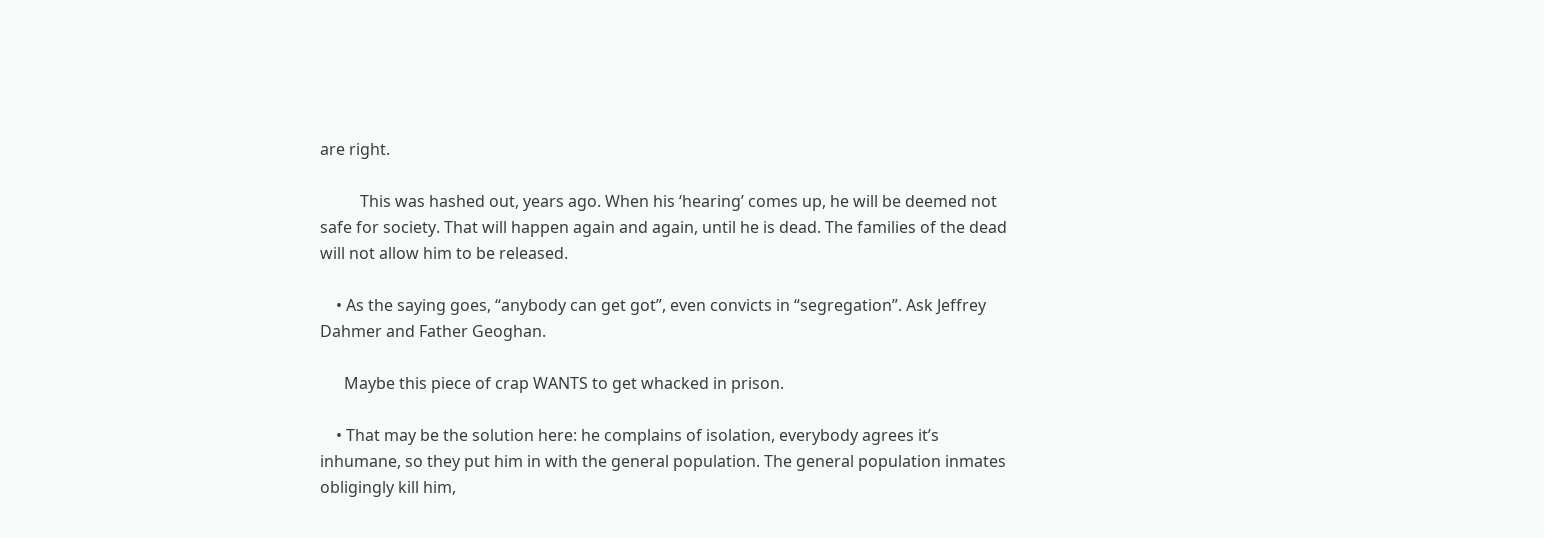are right.

          This was hashed out, years ago. When his ‘hearing’ comes up, he will be deemed not safe for society. That will happen again and again, until he is dead. The families of the dead will not allow him to be released.

    • As the saying goes, “anybody can get got”, even convicts in “segregation”. Ask Jeffrey Dahmer and Father Geoghan.

      Maybe this piece of crap WANTS to get whacked in prison.

    • That may be the solution here: he complains of isolation, everybody agrees it’s inhumane, so they put him in with the general population. The general population inmates obligingly kill him,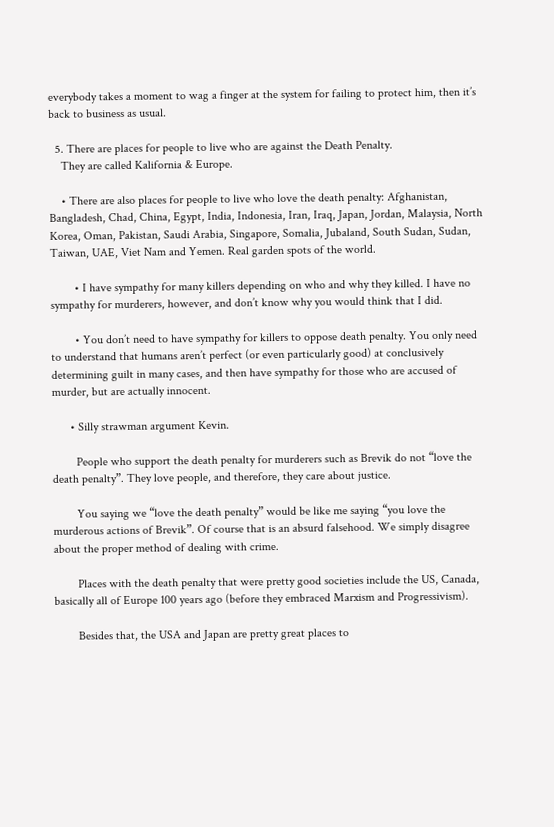everybody takes a moment to wag a finger at the system for failing to protect him, then it’s back to business as usual.

  5. There are places for people to live who are against the Death Penalty.
    They are called Kalifornia & Europe.

    • There are also places for people to live who love the death penalty: Afghanistan, Bangladesh, Chad, China, Egypt, India, Indonesia, Iran, Iraq, Japan, Jordan, Malaysia, North Korea, Oman, Pakistan, Saudi Arabia, Singapore, Somalia, Jubaland, South Sudan, Sudan, Taiwan, UAE, Viet Nam and Yemen. Real garden spots of the world.

        • I have sympathy for many killers depending on who and why they killed. I have no sympathy for murderers, however, and don’t know why you would think that I did.

        • You don’t need to have sympathy for killers to oppose death penalty. You only need to understand that humans aren’t perfect (or even particularly good) at conclusively determining guilt in many cases, and then have sympathy for those who are accused of murder, but are actually innocent.

      • Silly strawman argument Kevin.

        People who support the death penalty for murderers such as Brevik do not “love the death penalty”. They love people, and therefore, they care about justice.

        You saying we “love the death penalty” would be like me saying “you love the murderous actions of Brevik”. Of course that is an absurd falsehood. We simply disagree about the proper method of dealing with crime.

        Places with the death penalty that were pretty good societies include the US, Canada, basically all of Europe 100 years ago (before they embraced Marxism and Progressivism).

        Besides that, the USA and Japan are pretty great places to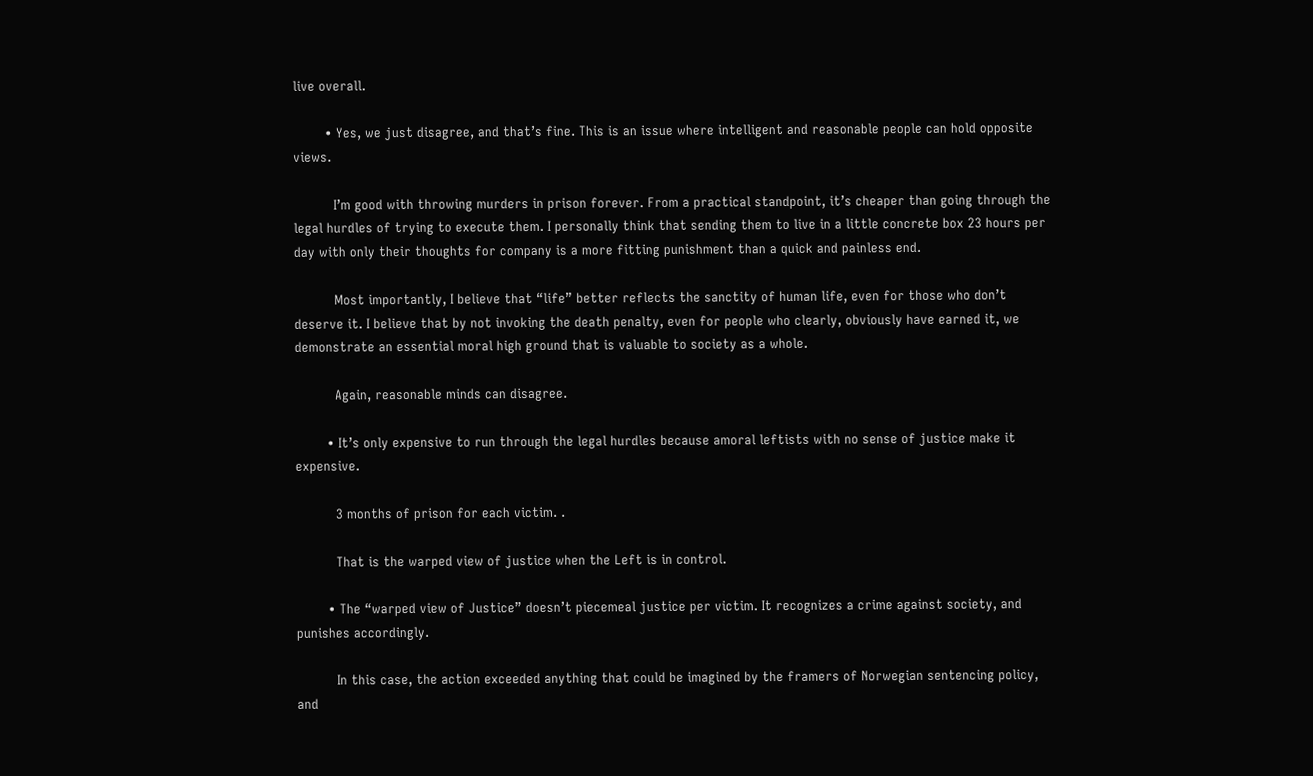live overall.

        • Yes, we just disagree, and that’s fine. This is an issue where intelligent and reasonable people can hold opposite views.

          I’m good with throwing murders in prison forever. From a practical standpoint, it’s cheaper than going through the legal hurdles of trying to execute them. I personally think that sending them to live in a little concrete box 23 hours per day with only their thoughts for company is a more fitting punishment than a quick and painless end.

          Most importantly, I believe that “life” better reflects the sanctity of human life, even for those who don’t deserve it. I believe that by not invoking the death penalty, even for people who clearly, obviously have earned it, we demonstrate an essential moral high ground that is valuable to society as a whole.

          Again, reasonable minds can disagree.

        • It’s only expensive to run through the legal hurdles because amoral leftists with no sense of justice make it expensive.

          3 months of prison for each victim. .

          That is the warped view of justice when the Left is in control.

        • The “warped view of Justice” doesn’t piecemeal justice per victim. It recognizes a crime against society, and punishes accordingly.

          In this case, the action exceeded anything that could be imagined by the framers of Norwegian sentencing policy, and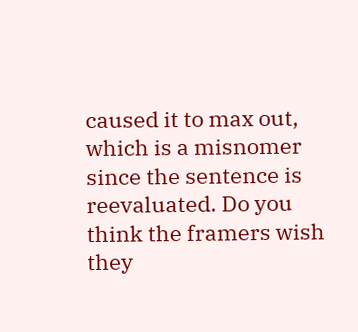caused it to max out, which is a misnomer since the sentence is reevaluated. Do you think the framers wish they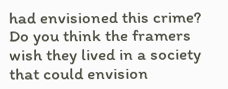had envisioned this crime? Do you think the framers wish they lived in a society that could envision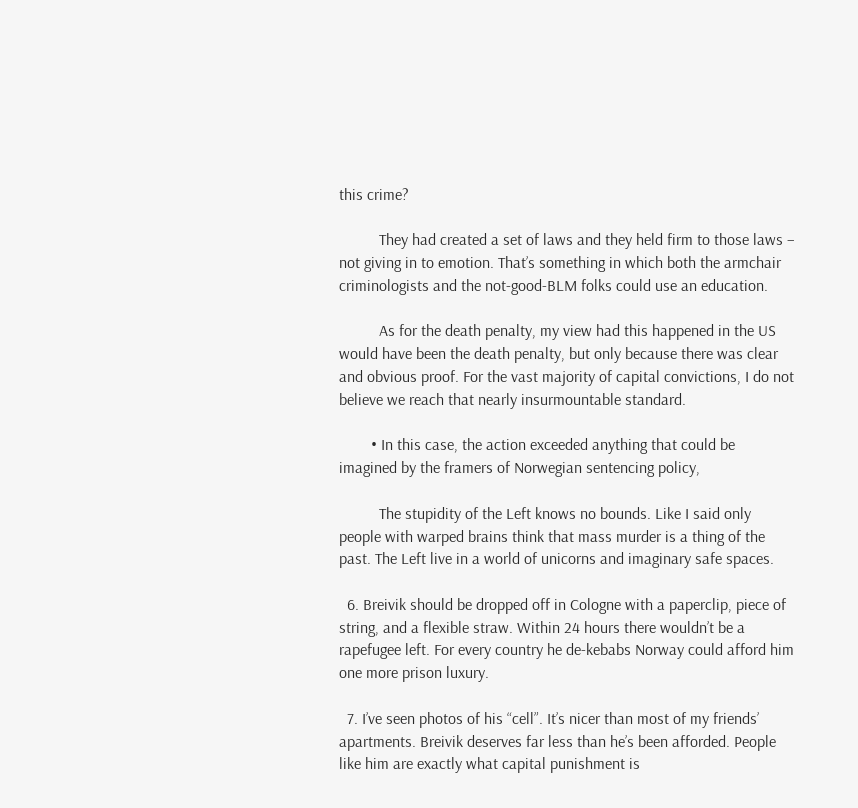this crime?

          They had created a set of laws and they held firm to those laws – not giving in to emotion. That’s something in which both the armchair criminologists and the not-good-BLM folks could use an education.

          As for the death penalty, my view had this happened in the US would have been the death penalty, but only because there was clear and obvious proof. For the vast majority of capital convictions, I do not believe we reach that nearly insurmountable standard.

        • In this case, the action exceeded anything that could be imagined by the framers of Norwegian sentencing policy,

          The stupidity of the Left knows no bounds. Like I said only people with warped brains think that mass murder is a thing of the past. The Left live in a world of unicorns and imaginary safe spaces.

  6. Breivik should be dropped off in Cologne with a paperclip, piece of string, and a flexible straw. Within 24 hours there wouldn’t be a rapefugee left. For every country he de-kebabs Norway could afford him one more prison luxury.

  7. I’ve seen photos of his “cell”. It’s nicer than most of my friends’ apartments. Breivik deserves far less than he’s been afforded. People like him are exactly what capital punishment is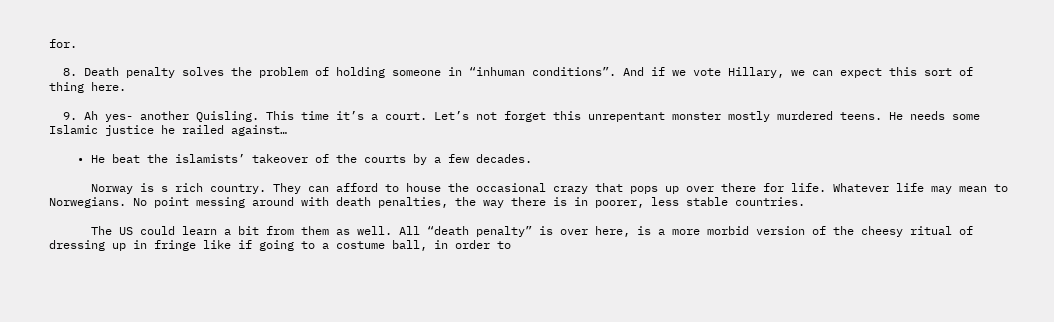for.

  8. Death penalty solves the problem of holding someone in “inhuman conditions”. And if we vote Hillary, we can expect this sort of thing here.

  9. Ah yes- another Quisling. This time it’s a court. Let’s not forget this unrepentant monster mostly murdered teens. He needs some Islamic justice he railed against…

    • He beat the islamists’ takeover of the courts by a few decades.

      Norway is s rich country. They can afford to house the occasional crazy that pops up over there for life. Whatever life may mean to Norwegians. No point messing around with death penalties, the way there is in poorer, less stable countries.

      The US could learn a bit from them as well. All “death penalty” is over here, is a more morbid version of the cheesy ritual of dressing up in fringe like if going to a costume ball, in order to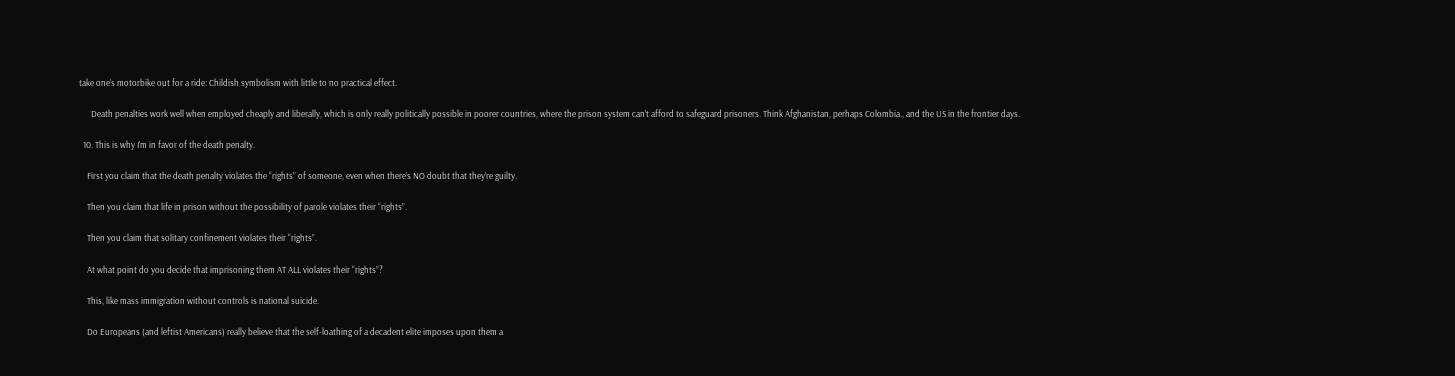take one’s motorbike out for a ride: Childish symbolism with little to no practical effect.

      Death penalties work well when employed cheaply and liberally, which is only really politically possible in poorer countries, where the prison system can’t afford to safeguard prisoners. Think Afghanistan, perhaps Colombia., and the US in the frontier days.

  10. This is why I’m in favor of the death penalty.

    First you claim that the death penalty violates the “rights” of someone, even when there’s NO doubt that they’re guilty.

    Then you claim that life in prison without the possibility of parole violates their “rights”.

    Then you claim that solitary confinement violates their “rights”.

    At what point do you decide that imprisoning them AT ALL violates their “rights”?

    This, like mass immigration without controls is national suicide.

    Do Europeans (and leftist Americans) really believe that the self-loathing of a decadent elite imposes upon them a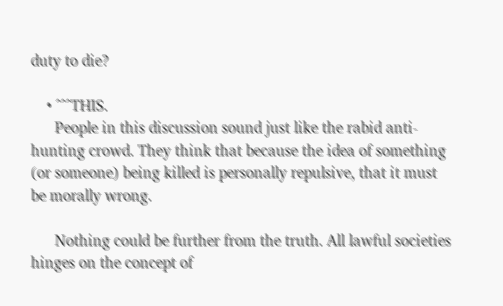duty to die?

    • ^^^THIS.
      People in this discussion sound just like the rabid anti-hunting crowd. They think that because the idea of something (or someone) being killed is personally repulsive, that it must be morally wrong.

      Nothing could be further from the truth. All lawful societies hinges on the concept of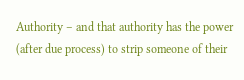Authority – and that authority has the power (after due process) to strip someone of their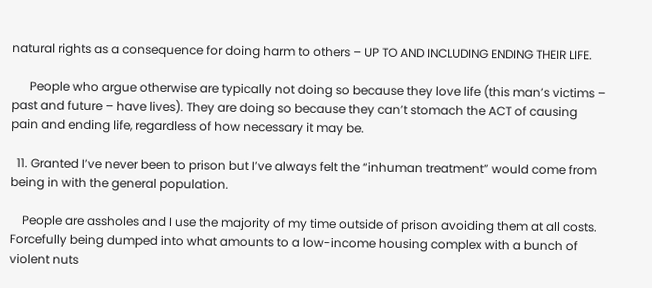natural rights as a consequence for doing harm to others – UP TO AND INCLUDING ENDING THEIR LIFE.

      People who argue otherwise are typically not doing so because they love life (this man’s victims – past and future – have lives). They are doing so because they can’t stomach the ACT of causing pain and ending life, regardless of how necessary it may be.

  11. Granted I’ve never been to prison but I’ve always felt the “inhuman treatment” would come from being in with the general population.

    People are assholes and I use the majority of my time outside of prison avoiding them at all costs. Forcefully being dumped into what amounts to a low-income housing complex with a bunch of violent nuts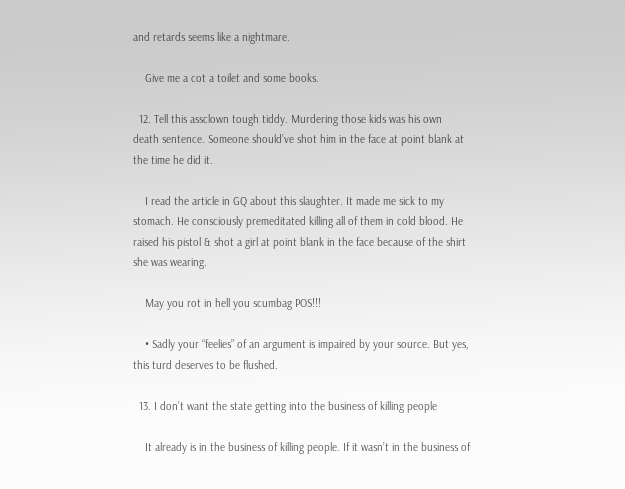and retards seems like a nightmare.

    Give me a cot a toilet and some books.

  12. Tell this assclown tough tiddy. Murdering those kids was his own death sentence. Someone should’ve shot him in the face at point blank at the time he did it.

    I read the article in GQ about this slaughter. It made me sick to my stomach. He consciously premeditated killing all of them in cold blood. He raised his pistol & shot a girl at point blank in the face because of the shirt she was wearing.

    May you rot in hell you scumbag POS!!!

    • Sadly your “feelies” of an argument is impaired by your source. But yes, this turd deserves to be flushed.

  13. I don’t want the state getting into the business of killing people

    It already is in the business of killing people. If it wasn’t in the business of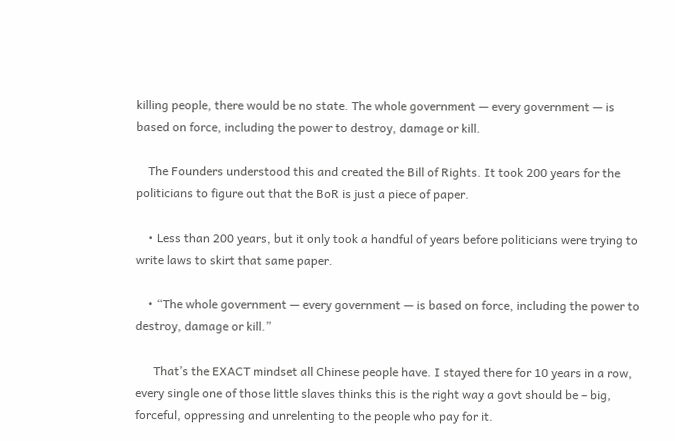killing people, there would be no state. The whole government — every government — is based on force, including the power to destroy, damage or kill.

    The Founders understood this and created the Bill of Rights. It took 200 years for the politicians to figure out that the BoR is just a piece of paper.

    • Less than 200 years, but it only took a handful of years before politicians were trying to write laws to skirt that same paper.

    • “The whole government — every government — is based on force, including the power to destroy, damage or kill.”

      That’s the EXACT mindset all Chinese people have. I stayed there for 10 years in a row, every single one of those little slaves thinks this is the right way a govt should be – big, forceful, oppressing and unrelenting to the people who pay for it.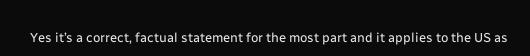Yes it’s a correct, factual statement for the most part and it applies to the US as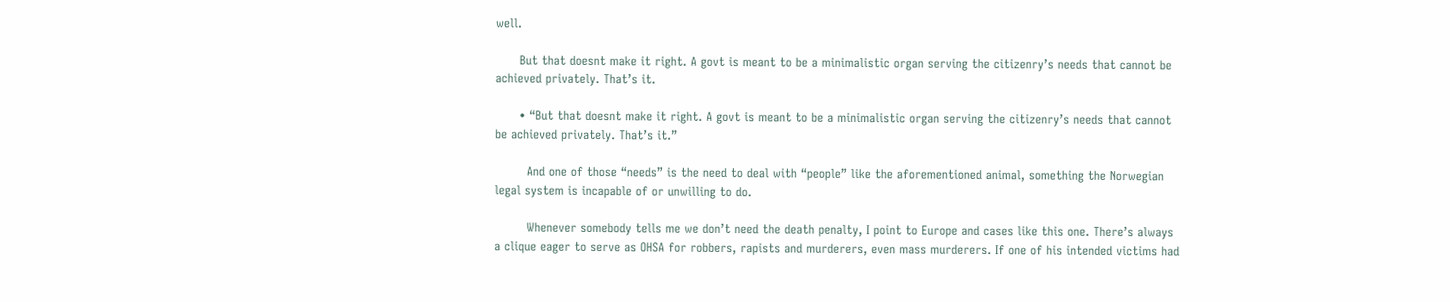well.

      But that doesnt make it right. A govt is meant to be a minimalistic organ serving the citizenry’s needs that cannot be achieved privately. That’s it.

      • “But that doesnt make it right. A govt is meant to be a minimalistic organ serving the citizenry’s needs that cannot be achieved privately. That’s it.”

        And one of those “needs” is the need to deal with “people” like the aforementioned animal, something the Norwegian legal system is incapable of or unwilling to do.

        Whenever somebody tells me we don’t need the death penalty, I point to Europe and cases like this one. There’s always a clique eager to serve as OHSA for robbers, rapists and murderers, even mass murderers. If one of his intended victims had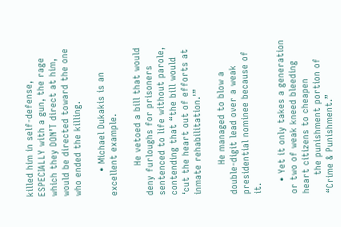killed him in self-defense, ESPECIALLY with a gun, the rage which they DON’T direct at him, would be directed toward the one who ended the killing.

        • Michael Dukakis is an excellent example.

          He vetoed a bill that would deny furloughs for prisoners sentenced to life without parole, contending that “the bill would ‘cut the heart out of efforts at inmate rehabilitation.'”

          He managed to blow a double-digit lead over a weak presidential nominee because of it.

    • Yet it only takes a generation or two of weak kneed bleeding heart citizens to cheapen
      the punishment portion of “Crime & Punishment.”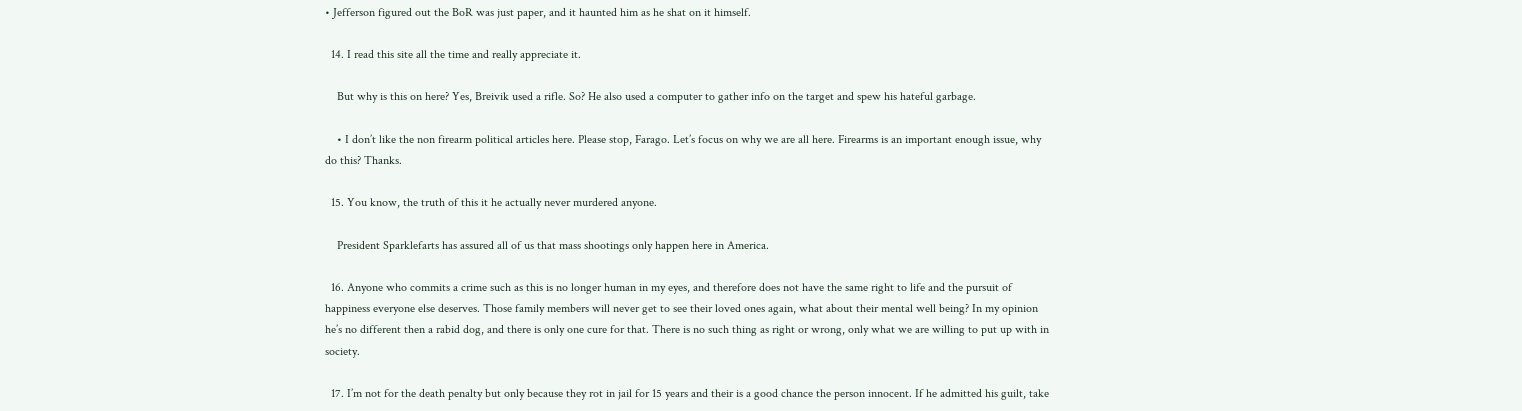• Jefferson figured out the BoR was just paper, and it haunted him as he shat on it himself.

  14. I read this site all the time and really appreciate it.

    But why is this on here? Yes, Breivik used a rifle. So? He also used a computer to gather info on the target and spew his hateful garbage.

    • I don’t like the non firearm political articles here. Please stop, Farago. Let’s focus on why we are all here. Firearms is an important enough issue, why do this? Thanks.

  15. You know, the truth of this it he actually never murdered anyone.

    President Sparklefarts has assured all of us that mass shootings only happen here in America.

  16. Anyone who commits a crime such as this is no longer human in my eyes, and therefore does not have the same right to life and the pursuit of happiness everyone else deserves. Those family members will never get to see their loved ones again, what about their mental well being? In my opinion he’s no different then a rabid dog, and there is only one cure for that. There is no such thing as right or wrong, only what we are willing to put up with in society.

  17. I’m not for the death penalty but only because they rot in jail for 15 years and their is a good chance the person innocent. If he admitted his guilt, take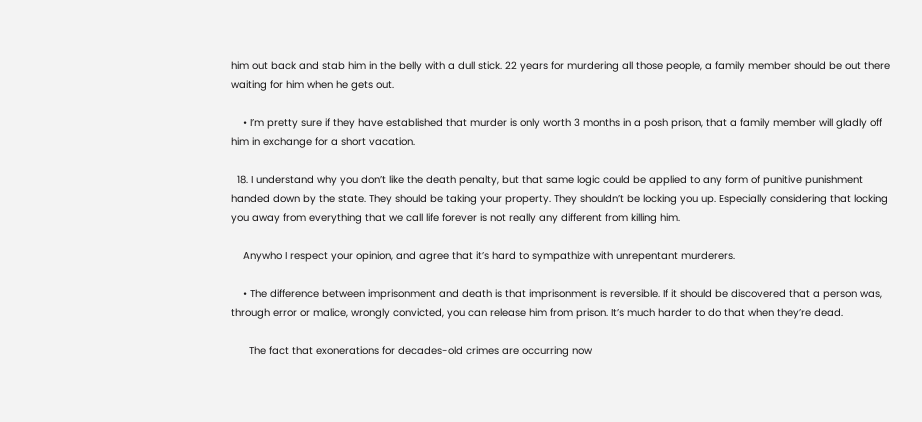him out back and stab him in the belly with a dull stick. 22 years for murdering all those people, a family member should be out there waiting for him when he gets out.

    • I’m pretty sure if they have established that murder is only worth 3 months in a posh prison, that a family member will gladly off him in exchange for a short vacation.

  18. I understand why you don’t like the death penalty, but that same logic could be applied to any form of punitive punishment handed down by the state. They should be taking your property. They shouldn’t be locking you up. Especially considering that locking you away from everything that we call life forever is not really any different from killing him.

    Anywho I respect your opinion, and agree that it’s hard to sympathize with unrepentant murderers.

    • The difference between imprisonment and death is that imprisonment is reversible. If it should be discovered that a person was, through error or malice, wrongly convicted, you can release him from prison. It’s much harder to do that when they’re dead.

      The fact that exonerations for decades-old crimes are occurring now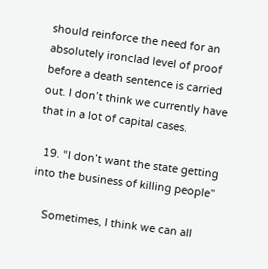should reinforce the need for an absolutely ironclad level of proof before a death sentence is carried out. I don’t think we currently have that in a lot of capital cases.

  19. “I don’t want the state getting into the business of killing people”

    Sometimes, I think we can all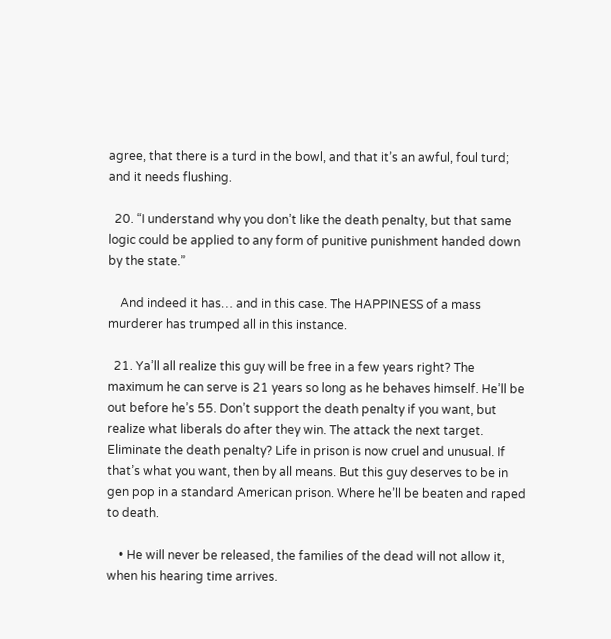agree, that there is a turd in the bowl, and that it’s an awful, foul turd; and it needs flushing.

  20. “I understand why you don’t like the death penalty, but that same logic could be applied to any form of punitive punishment handed down by the state.”

    And indeed it has… and in this case. The HAPPINESS of a mass murderer has trumped all in this instance.

  21. Ya’ll all realize this guy will be free in a few years right? The maximum he can serve is 21 years so long as he behaves himself. He’ll be out before he’s 55. Don’t support the death penalty if you want, but realize what liberals do after they win. The attack the next target. Eliminate the death penalty? Life in prison is now cruel and unusual. If that’s what you want, then by all means. But this guy deserves to be in gen pop in a standard American prison. Where he’ll be beaten and raped to death.

    • He will never be released, the families of the dead will not allow it, when his hearing time arrives.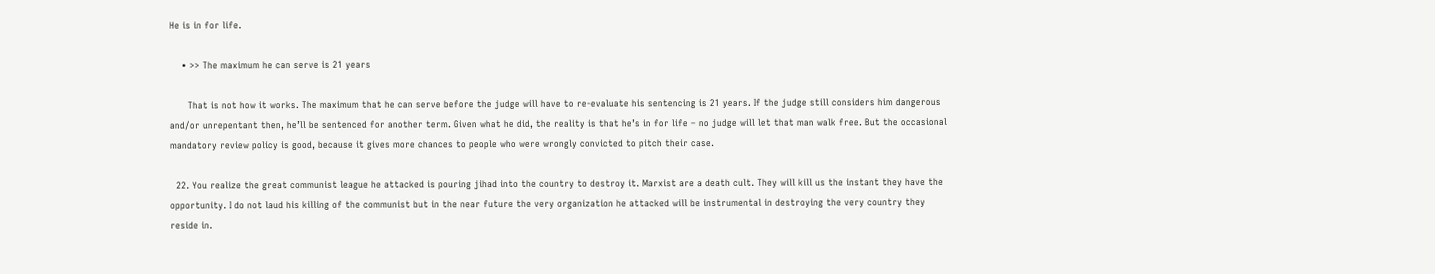He is in for life.

    • >> The maximum he can serve is 21 years

      That is not how it works. The maximum that he can serve before the judge will have to re-evaluate his sentencing is 21 years. If the judge still considers him dangerous and/or unrepentant then, he’ll be sentenced for another term. Given what he did, the reality is that he’s in for life – no judge will let that man walk free. But the occasional mandatory review policy is good, because it gives more chances to people who were wrongly convicted to pitch their case.

  22. You realize the great communist league he attacked is pouring jihad into the country to destroy it. Marxist are a death cult. They will kill us the instant they have the opportunity. I do not laud his killing of the communist but in the near future the very organization he attacked will be instrumental in destroying the very country they reside in.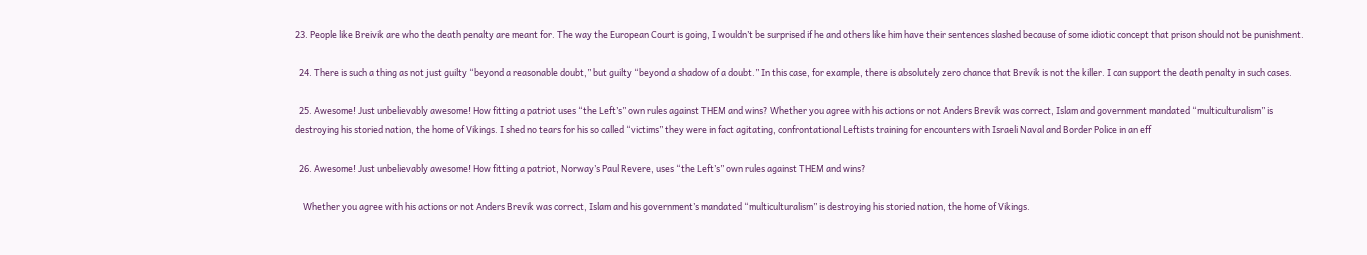23. People like Breivik are who the death penalty are meant for. The way the European Court is going, I wouldn’t be surprised if he and others like him have their sentences slashed because of some idiotic concept that prison should not be punishment.

  24. There is such a thing as not just guilty “beyond a reasonable doubt,” but guilty “beyond a shadow of a doubt.” In this case, for example, there is absolutely zero chance that Brevik is not the killer. I can support the death penalty in such cases.

  25. Awesome! Just unbelievably awesome! How fitting a patriot uses “the Left’s” own rules against THEM and wins? Whether you agree with his actions or not Anders Brevik was correct, Islam and government mandated “multiculturalism” is destroying his storied nation, the home of Vikings. I shed no tears for his so called “victims” they were in fact agitating, confrontational Leftists training for encounters with Israeli Naval and Border Police in an eff

  26. Awesome! Just unbelievably awesome! How fitting a patriot, Norway’s Paul Revere, uses “the Left’s” own rules against THEM and wins?

    Whether you agree with his actions or not Anders Brevik was correct, Islam and his government’s mandated “multiculturalism” is destroying his storied nation, the home of Vikings.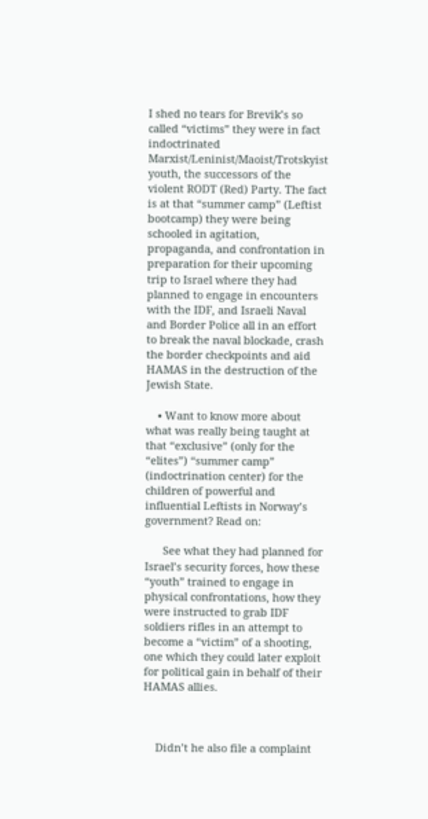I shed no tears for Brevik’s so called “victims” they were in fact indoctrinated Marxist/Leninist/Maoist/Trotskyist youth, the successors of the violent RODT (Red) Party. The fact is at that “summer camp” (Leftist bootcamp) they were being schooled in agitation, propaganda, and confrontation in preparation for their upcoming trip to Israel where they had planned to engage in encounters with the IDF, and Israeli Naval and Border Police all in an effort to break the naval blockade, crash the border checkpoints and aid HAMAS in the destruction of the Jewish State.

    • Want to know more about what was really being taught at that “exclusive” (only for the “elites”) “summer camp” (indoctrination center) for the children of powerful and influential Leftists in Norway’s government? Read on:

      See what they had planned for Israel’s security forces, how these “youth” trained to engage in physical confrontations, how they were instructed to grab IDF soldiers rifles in an attempt to become a “victim” of a shooting, one which they could later exploit for political gain in behalf of their HAMAS allies.



    Didn’t he also file a complaint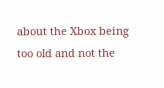about the Xbox being too old and not the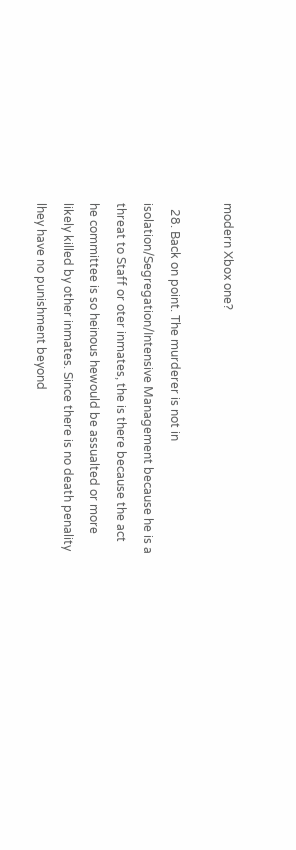modern Xbox one?

  28. Back on point. The murderer is not in isolation/Segregation/Intensive Management because he is a threat to Staff or oter inmates, the is there because the act he committee is so heinous hewould be assualted or more likely killed by other inmates. Since there is no death penality lhey have no punishment beyond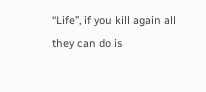“Life”, if you kill again all they can do is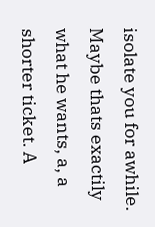isolate you for awhile. Maybe thats exactily what he wants, a, a shorter ticket. A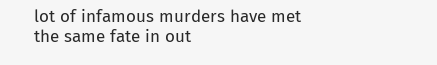lot of infamous murders have met the same fate in out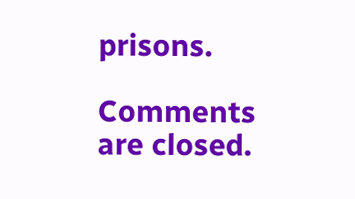prisons.

Comments are closed.